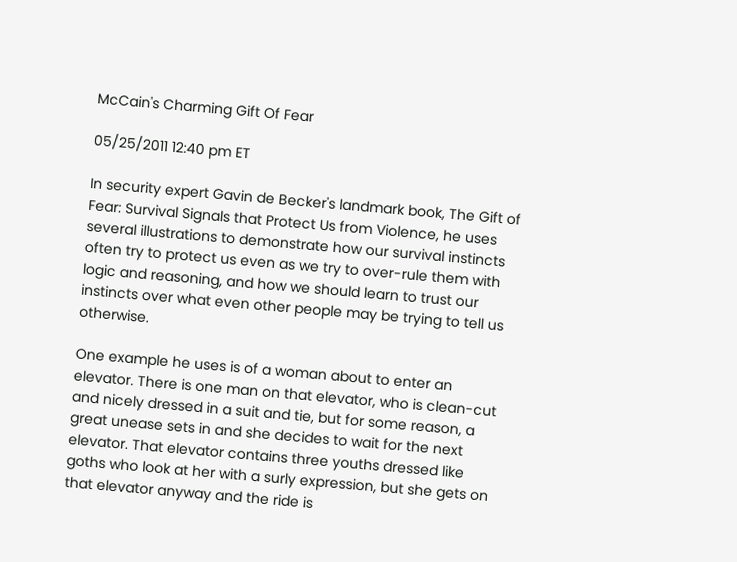McCain's Charming Gift Of Fear

05/25/2011 12:40 pm ET

In security expert Gavin de Becker's landmark book, The Gift of Fear: Survival Signals that Protect Us from Violence, he uses several illustrations to demonstrate how our survival instincts often try to protect us even as we try to over-rule them with logic and reasoning, and how we should learn to trust our instincts over what even other people may be trying to tell us otherwise.

One example he uses is of a woman about to enter an elevator. There is one man on that elevator, who is clean-cut and nicely dressed in a suit and tie, but for some reason, a great unease sets in and she decides to wait for the next elevator. That elevator contains three youths dressed like goths who look at her with a surly expression, but she gets on that elevator anyway and the ride is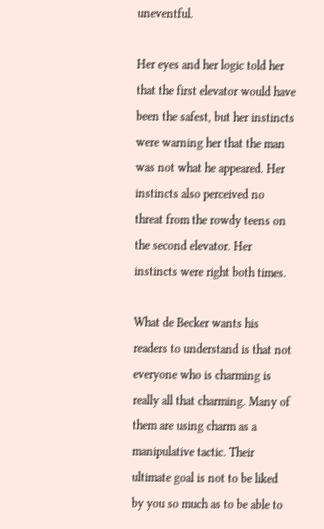uneventful.

Her eyes and her logic told her that the first elevator would have been the safest, but her instincts were warning her that the man was not what he appeared. Her instincts also perceived no threat from the rowdy teens on the second elevator. Her instincts were right both times.

What de Becker wants his readers to understand is that not everyone who is charming is really all that charming. Many of them are using charm as a manipulative tactic. Their ultimate goal is not to be liked by you so much as to be able to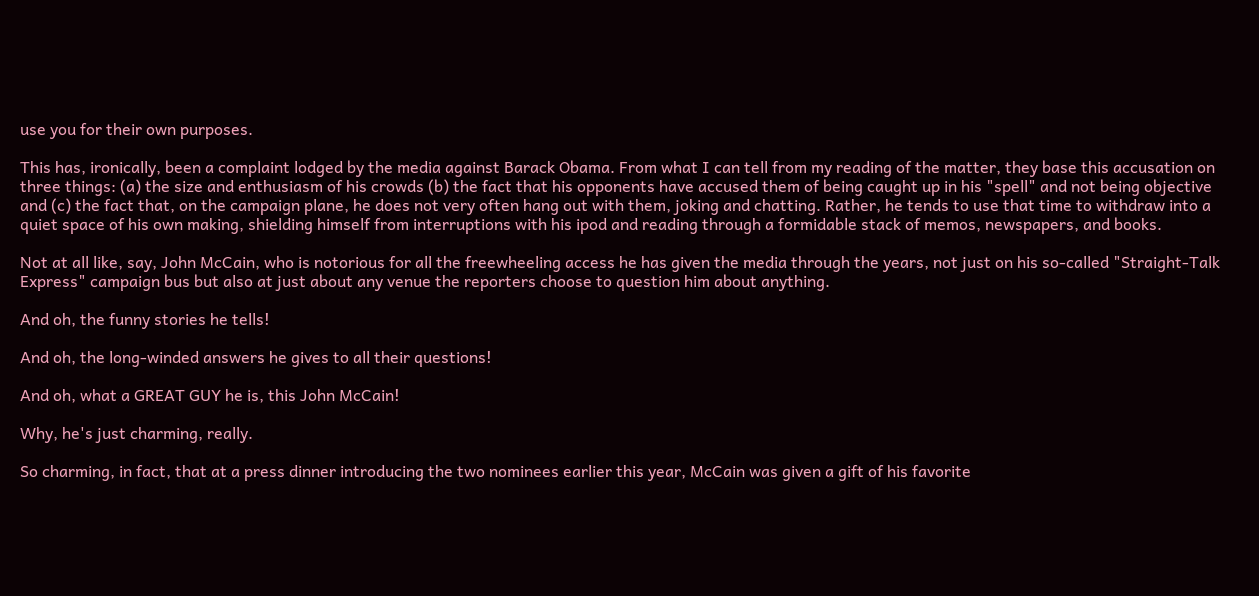use you for their own purposes.

This has, ironically, been a complaint lodged by the media against Barack Obama. From what I can tell from my reading of the matter, they base this accusation on three things: (a) the size and enthusiasm of his crowds (b) the fact that his opponents have accused them of being caught up in his "spell" and not being objective and (c) the fact that, on the campaign plane, he does not very often hang out with them, joking and chatting. Rather, he tends to use that time to withdraw into a quiet space of his own making, shielding himself from interruptions with his ipod and reading through a formidable stack of memos, newspapers, and books.

Not at all like, say, John McCain, who is notorious for all the freewheeling access he has given the media through the years, not just on his so-called "Straight-Talk Express" campaign bus but also at just about any venue the reporters choose to question him about anything.

And oh, the funny stories he tells!

And oh, the long-winded answers he gives to all their questions!

And oh, what a GREAT GUY he is, this John McCain!

Why, he's just charming, really.

So charming, in fact, that at a press dinner introducing the two nominees earlier this year, McCain was given a gift of his favorite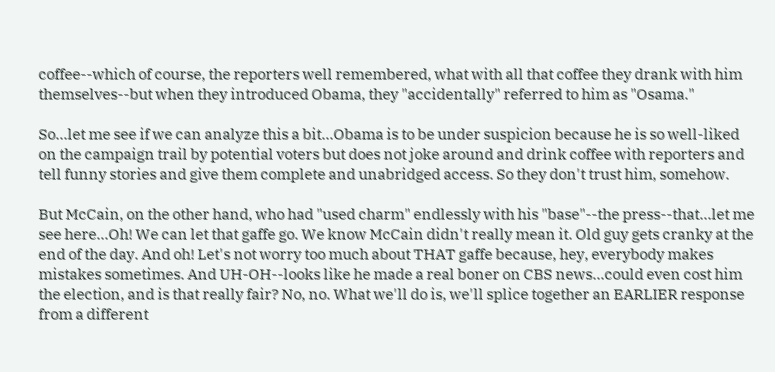coffee--which of course, the reporters well remembered, what with all that coffee they drank with him themselves--but when they introduced Obama, they "accidentally" referred to him as "Osama."

So...let me see if we can analyze this a bit...Obama is to be under suspicion because he is so well-liked on the campaign trail by potential voters but does not joke around and drink coffee with reporters and tell funny stories and give them complete and unabridged access. So they don't trust him, somehow.

But McCain, on the other hand, who had "used charm" endlessly with his "base"--the press--that...let me see here...Oh! We can let that gaffe go. We know McCain didn't really mean it. Old guy gets cranky at the end of the day. And oh! Let's not worry too much about THAT gaffe because, hey, everybody makes mistakes sometimes. And UH-OH--looks like he made a real boner on CBS news...could even cost him the election, and is that really fair? No, no. What we'll do is, we'll splice together an EARLIER response from a different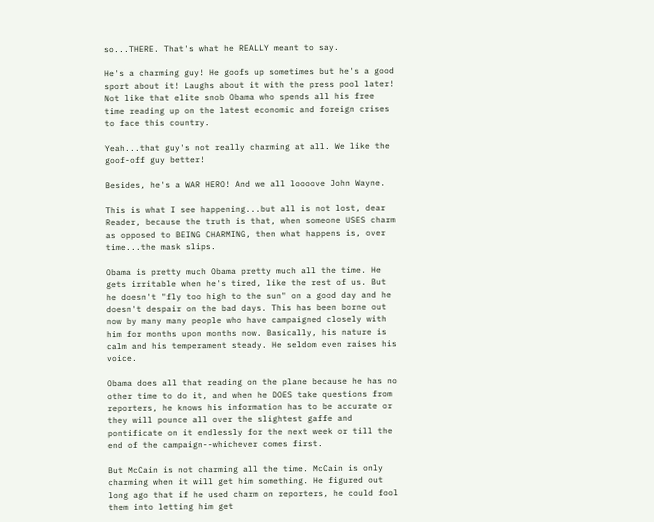so...THERE. That's what he REALLY meant to say.

He's a charming guy! He goofs up sometimes but he's a good sport about it! Laughs about it with the press pool later! Not like that elite snob Obama who spends all his free time reading up on the latest economic and foreign crises to face this country.

Yeah...that guy's not really charming at all. We like the goof-off guy better!

Besides, he's a WAR HERO! And we all loooove John Wayne.

This is what I see happening...but all is not lost, dear Reader, because the truth is that, when someone USES charm as opposed to BEING CHARMING, then what happens is, over time...the mask slips.

Obama is pretty much Obama pretty much all the time. He gets irritable when he's tired, like the rest of us. But he doesn't "fly too high to the sun" on a good day and he doesn't despair on the bad days. This has been borne out now by many many people who have campaigned closely with him for months upon months now. Basically, his nature is calm and his temperament steady. He seldom even raises his voice.

Obama does all that reading on the plane because he has no other time to do it, and when he DOES take questions from reporters, he knows his information has to be accurate or they will pounce all over the slightest gaffe and pontificate on it endlessly for the next week or till the end of the campaign--whichever comes first.

But McCain is not charming all the time. McCain is only charming when it will get him something. He figured out long ago that if he used charm on reporters, he could fool them into letting him get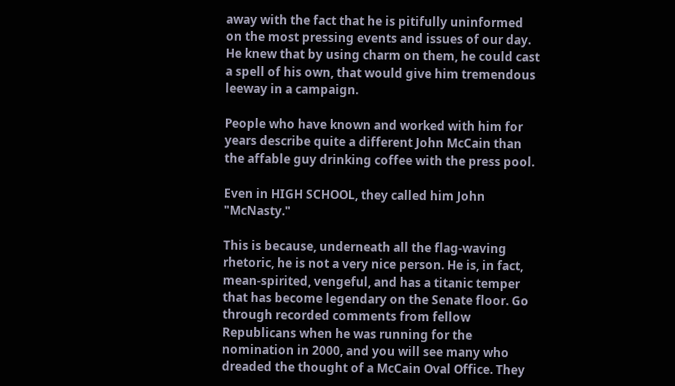away with the fact that he is pitifully uninformed on the most pressing events and issues of our day. He knew that by using charm on them, he could cast a spell of his own, that would give him tremendous leeway in a campaign.

People who have known and worked with him for years describe quite a different John McCain than the affable guy drinking coffee with the press pool.

Even in HIGH SCHOOL, they called him John "McNasty."

This is because, underneath all the flag-waving rhetoric, he is not a very nice person. He is, in fact, mean-spirited, vengeful, and has a titanic temper that has become legendary on the Senate floor. Go through recorded comments from fellow Republicans when he was running for the nomination in 2000, and you will see many who dreaded the thought of a McCain Oval Office. They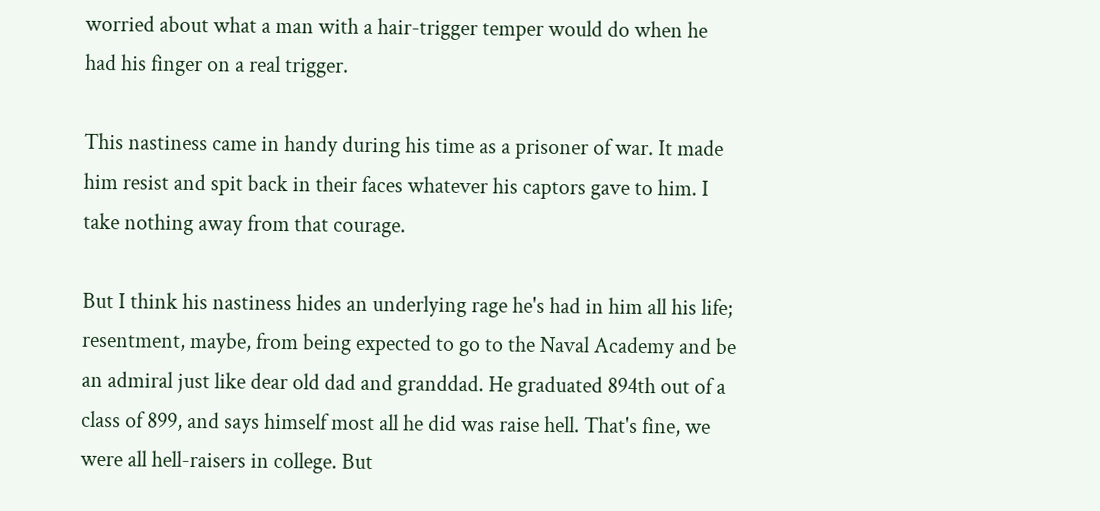worried about what a man with a hair-trigger temper would do when he had his finger on a real trigger.

This nastiness came in handy during his time as a prisoner of war. It made him resist and spit back in their faces whatever his captors gave to him. I take nothing away from that courage.

But I think his nastiness hides an underlying rage he's had in him all his life; resentment, maybe, from being expected to go to the Naval Academy and be an admiral just like dear old dad and granddad. He graduated 894th out of a class of 899, and says himself most all he did was raise hell. That's fine, we were all hell-raisers in college. But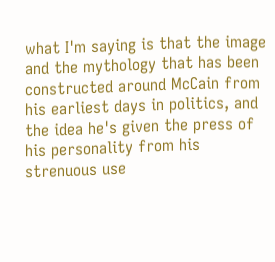what I'm saying is that the image and the mythology that has been constructed around McCain from his earliest days in politics, and the idea he's given the press of his personality from his strenuous use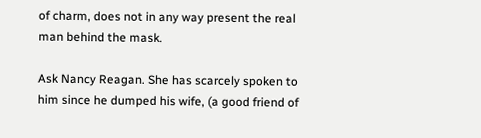of charm, does not in any way present the real man behind the mask.

Ask Nancy Reagan. She has scarcely spoken to him since he dumped his wife, (a good friend of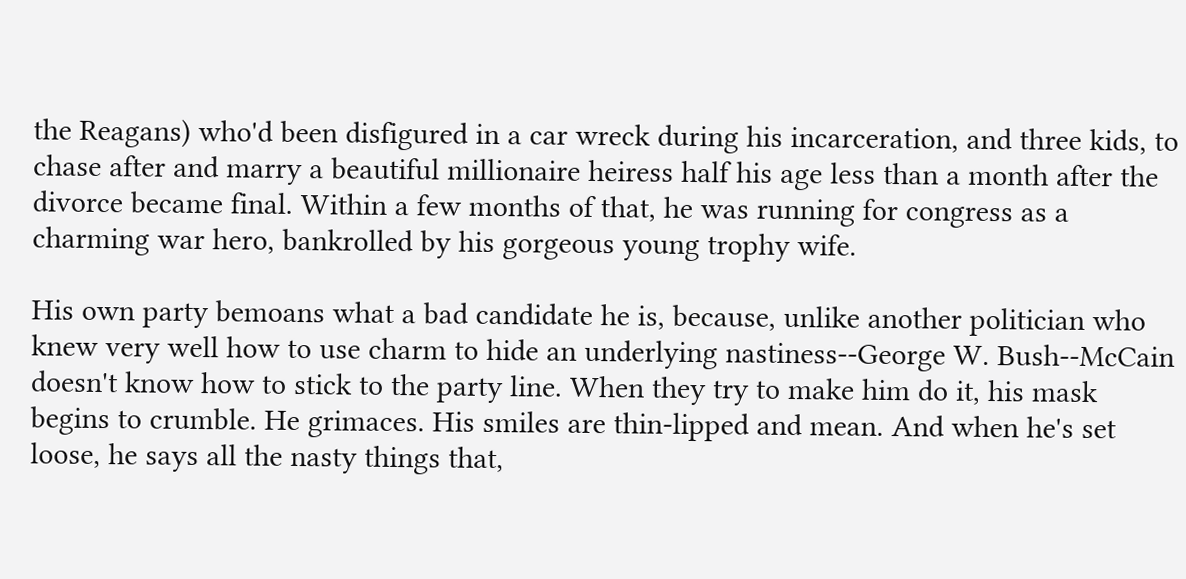the Reagans) who'd been disfigured in a car wreck during his incarceration, and three kids, to chase after and marry a beautiful millionaire heiress half his age less than a month after the divorce became final. Within a few months of that, he was running for congress as a charming war hero, bankrolled by his gorgeous young trophy wife.

His own party bemoans what a bad candidate he is, because, unlike another politician who knew very well how to use charm to hide an underlying nastiness--George W. Bush--McCain doesn't know how to stick to the party line. When they try to make him do it, his mask begins to crumble. He grimaces. His smiles are thin-lipped and mean. And when he's set loose, he says all the nasty things that,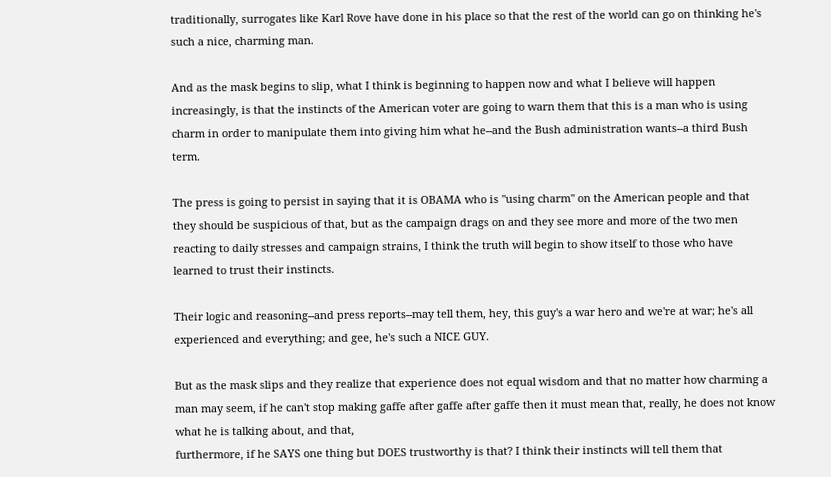traditionally, surrogates like Karl Rove have done in his place so that the rest of the world can go on thinking he's such a nice, charming man.

And as the mask begins to slip, what I think is beginning to happen now and what I believe will happen increasingly, is that the instincts of the American voter are going to warn them that this is a man who is using charm in order to manipulate them into giving him what he--and the Bush administration wants--a third Bush term.

The press is going to persist in saying that it is OBAMA who is "using charm" on the American people and that they should be suspicious of that, but as the campaign drags on and they see more and more of the two men reacting to daily stresses and campaign strains, I think the truth will begin to show itself to those who have learned to trust their instincts.

Their logic and reasoning--and press reports--may tell them, hey, this guy's a war hero and we're at war; he's all experienced and everything; and gee, he's such a NICE GUY.

But as the mask slips and they realize that experience does not equal wisdom and that no matter how charming a man may seem, if he can't stop making gaffe after gaffe after gaffe then it must mean that, really, he does not know what he is talking about, and that,
furthermore, if he SAYS one thing but DOES trustworthy is that? I think their instincts will tell them that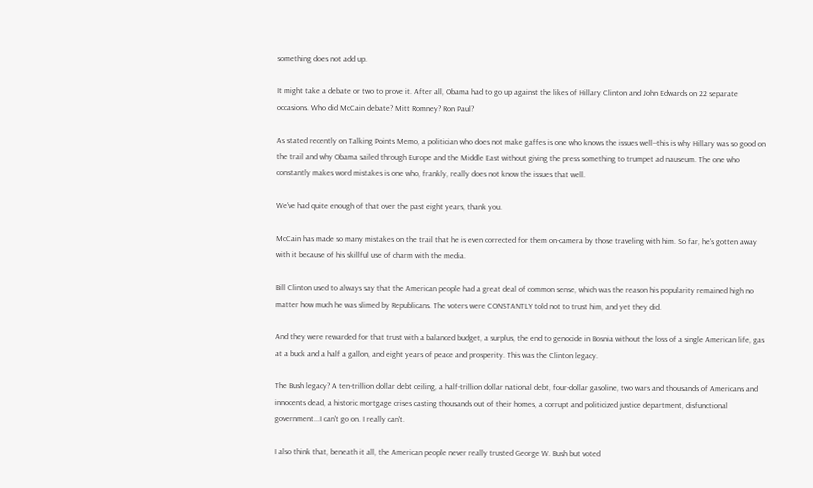something does not add up.

It might take a debate or two to prove it. After all, Obama had to go up against the likes of Hillary Clinton and John Edwards on 22 separate occasions. Who did McCain debate? Mitt Romney? Ron Paul?

As stated recently on Talking Points Memo, a politician who does not make gaffes is one who knows the issues well--this is why Hillary was so good on the trail and why Obama sailed through Europe and the Middle East without giving the press something to trumpet ad nauseum. The one who constantly makes word mistakes is one who, frankly, really does not know the issues that well.

We've had quite enough of that over the past eight years, thank you.

McCain has made so many mistakes on the trail that he is even corrected for them on-camera by those traveling with him. So far, he's gotten away with it because of his skillful use of charm with the media.

Bill Clinton used to always say that the American people had a great deal of common sense, which was the reason his popularity remained high no matter how much he was slimed by Republicans. The voters were CONSTANTLY told not to trust him, and yet they did.

And they were rewarded for that trust with a balanced budget, a surplus, the end to genocide in Bosnia without the loss of a single American life, gas at a buck and a half a gallon, and eight years of peace and prosperity. This was the Clinton legacy.

The Bush legacy? A ten-trillion dollar debt ceiling, a half-trillion dollar national debt, four-dollar gasoline, two wars and thousands of Americans and innocents dead, a historic mortgage crises casting thousands out of their homes, a corrupt and politicized justice department, disfunctional government...I can't go on. I really can't.

I also think that, beneath it all, the American people never really trusted George W. Bush but voted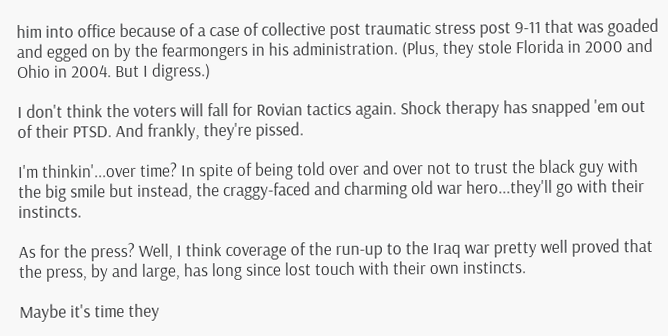him into office because of a case of collective post traumatic stress post 9-11 that was goaded and egged on by the fearmongers in his administration. (Plus, they stole Florida in 2000 and Ohio in 2004. But I digress.)

I don't think the voters will fall for Rovian tactics again. Shock therapy has snapped 'em out of their PTSD. And frankly, they're pissed.

I'm thinkin'...over time? In spite of being told over and over not to trust the black guy with the big smile but instead, the craggy-faced and charming old war hero...they'll go with their instincts.

As for the press? Well, I think coverage of the run-up to the Iraq war pretty well proved that the press, by and large, has long since lost touch with their own instincts.

Maybe it's time they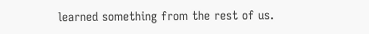learned something from the rest of us.